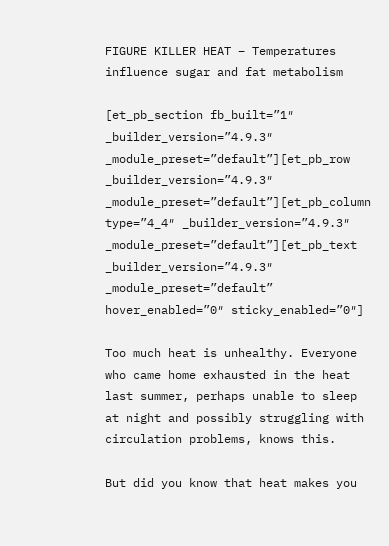FIGURE KILLER HEAT – Temperatures influence sugar and fat metabolism

[et_pb_section fb_built=”1″ _builder_version=”4.9.3″ _module_preset=”default”][et_pb_row _builder_version=”4.9.3″ _module_preset=”default”][et_pb_column type=”4_4″ _builder_version=”4.9.3″ _module_preset=”default”][et_pb_text _builder_version=”4.9.3″ _module_preset=”default” hover_enabled=”0″ sticky_enabled=”0″]

Too much heat is unhealthy. Everyone who came home exhausted in the heat last summer, perhaps unable to sleep at night and possibly struggling with circulation problems, knows this.

But did you know that heat makes you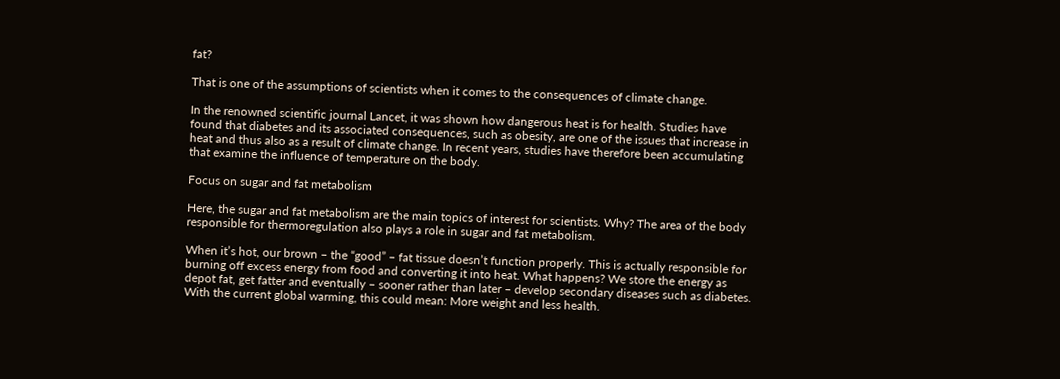fat?

That is one of the assumptions of scientists when it comes to the consequences of climate change.

In the renowned scientific journal Lancet, it was shown how dangerous heat is for health. Studies have found that diabetes and its associated consequences, such as obesity, are one of the issues that increase in heat and thus also as a result of climate change. In recent years, studies have therefore been accumulating that examine the influence of temperature on the body.

Focus on sugar and fat metabolism

Here, the sugar and fat metabolism are the main topics of interest for scientists. Why? The area of the body responsible for thermoregulation also plays a role in sugar and fat metabolism.

When it’s hot, our brown – the “good” – fat tissue doesn’t function properly. This is actually responsible for burning off excess energy from food and converting it into heat. What happens? We store the energy as depot fat, get fatter and eventually – sooner rather than later – develop secondary diseases such as diabetes. With the current global warming, this could mean: More weight and less health.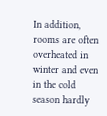In addition, rooms are often overheated in winter and even in the cold season hardly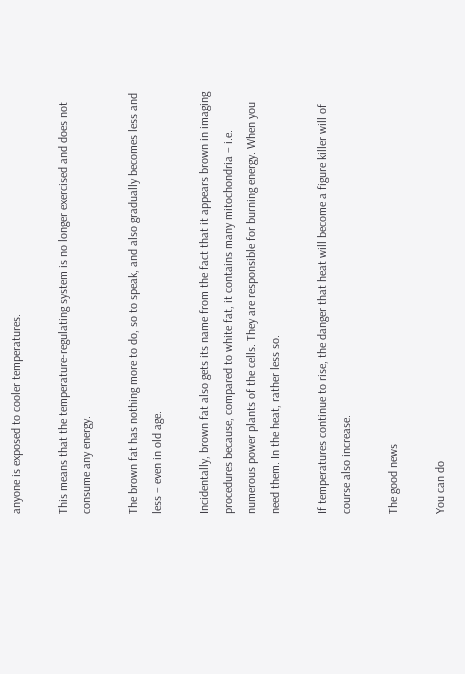anyone is exposed to cooler temperatures.

This means that the temperature-regulating system is no longer exercised and does not consume any energy.

The brown fat has nothing more to do, so to speak, and also gradually becomes less and less – even in old age.

Incidentally, brown fat also gets its name from the fact that it appears brown in imaging procedures because, compared to white fat, it contains many mitochondria – i.e. numerous power plants of the cells. They are responsible for burning energy. When you need them. In the heat, rather less so.

If temperatures continue to rise, the danger that heat will become a figure killer will of course also increase.

The good news

You can do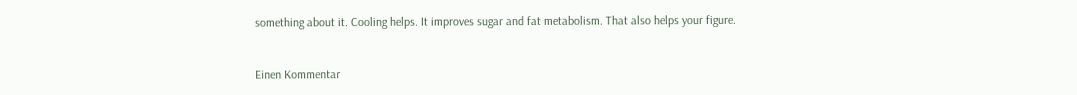something about it. Cooling helps. It improves sugar and fat metabolism. That also helps your figure.


Einen Kommentar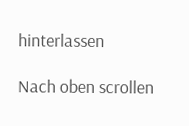hinterlassen

Nach oben scrollen